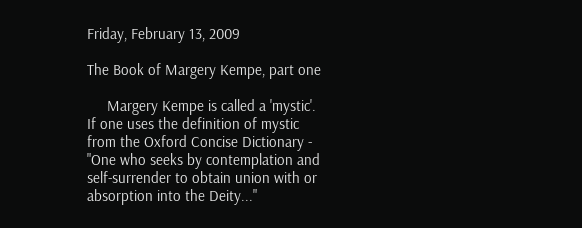Friday, February 13, 2009

The Book of Margery Kempe, part one

     Margery Kempe is called a 'mystic'.  If one uses the definition of mystic from the Oxford Concise Dictionary - "One who seeks by contemplation and self-surrender to obtain union with or absorption into the Deity..."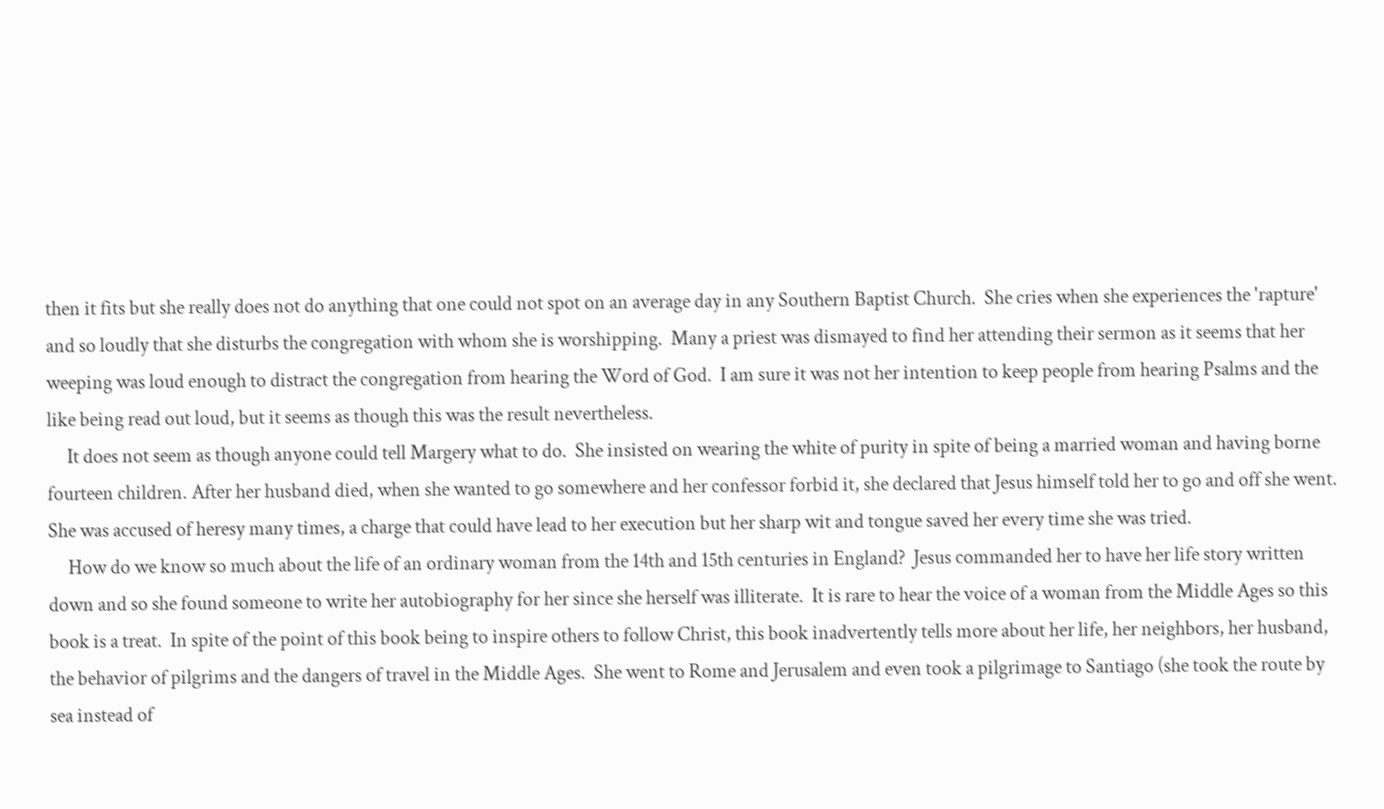then it fits but she really does not do anything that one could not spot on an average day in any Southern Baptist Church.  She cries when she experiences the 'rapture' and so loudly that she disturbs the congregation with whom she is worshipping.  Many a priest was dismayed to find her attending their sermon as it seems that her weeping was loud enough to distract the congregation from hearing the Word of God.  I am sure it was not her intention to keep people from hearing Psalms and the like being read out loud, but it seems as though this was the result nevertheless.
     It does not seem as though anyone could tell Margery what to do.  She insisted on wearing the white of purity in spite of being a married woman and having borne fourteen children. After her husband died, when she wanted to go somewhere and her confessor forbid it, she declared that Jesus himself told her to go and off she went.  She was accused of heresy many times, a charge that could have lead to her execution but her sharp wit and tongue saved her every time she was tried.
     How do we know so much about the life of an ordinary woman from the 14th and 15th centuries in England?  Jesus commanded her to have her life story written down and so she found someone to write her autobiography for her since she herself was illiterate.  It is rare to hear the voice of a woman from the Middle Ages so this book is a treat.  In spite of the point of this book being to inspire others to follow Christ, this book inadvertently tells more about her life, her neighbors, her husband, the behavior of pilgrims and the dangers of travel in the Middle Ages.  She went to Rome and Jerusalem and even took a pilgrimage to Santiago (she took the route by sea instead of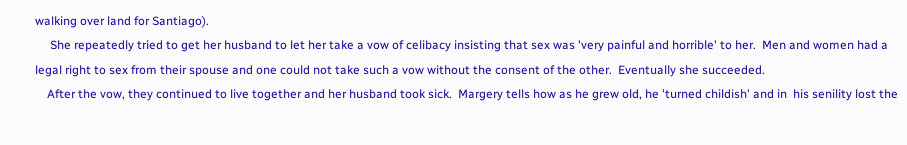walking over land for Santiago).
     She repeatedly tried to get her husband to let her take a vow of celibacy insisting that sex was 'very painful and horrible' to her.  Men and women had a legal right to sex from their spouse and one could not take such a vow without the consent of the other.  Eventually she succeeded.
    After the vow, they continued to live together and her husband took sick.  Margery tells how as he grew old, he 'turned childish' and in  his senility lost the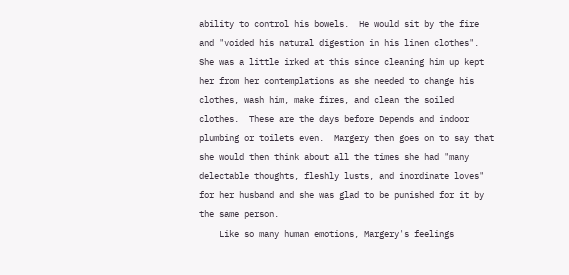ability to control his bowels.  He would sit by the fire and "voided his natural digestion in his linen clothes".  She was a little irked at this since cleaning him up kept her from her contemplations as she needed to change his clothes, wash him, make fires, and clean the soiled clothes.  These are the days before Depends and indoor plumbing or toilets even.  Margery then goes on to say that she would then think about all the times she had "many delectable thoughts, fleshly lusts, and inordinate loves" for her husband and she was glad to be punished for it by the same person.
    Like so many human emotions, Margery's feelings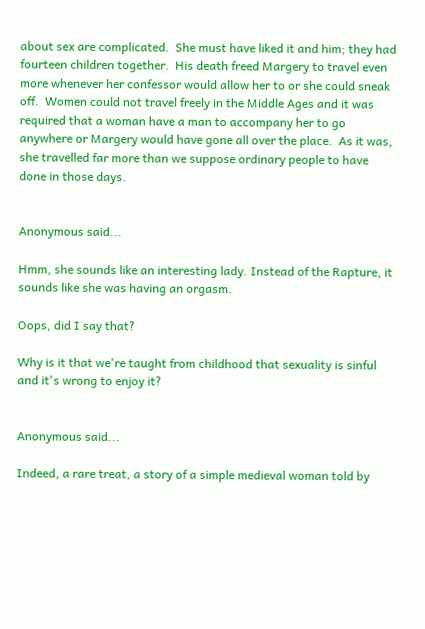about sex are complicated.  She must have liked it and him; they had fourteen children together.  His death freed Margery to travel even more whenever her confessor would allow her to or she could sneak off.  Women could not travel freely in the Middle Ages and it was required that a woman have a man to accompany her to go anywhere or Margery would have gone all over the place.  As it was, she travelled far more than we suppose ordinary people to have done in those days.


Anonymous said...

Hmm, she sounds like an interesting lady. Instead of the Rapture, it sounds like she was having an orgasm.

Oops, did I say that?

Why is it that we're taught from childhood that sexuality is sinful and it's wrong to enjoy it?


Anonymous said...

Indeed, a rare treat, a story of a simple medieval woman told by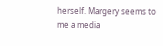herself. Margery seems to me a media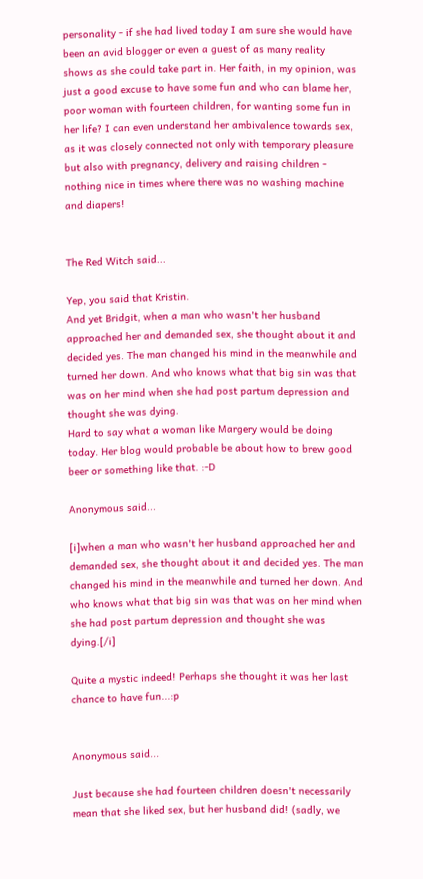personality - if she had lived today I am sure she would have been an avid blogger or even a guest of as many reality shows as she could take part in. Her faith, in my opinion, was just a good excuse to have some fun and who can blame her, poor woman with fourteen children, for wanting some fun in her life? I can even understand her ambivalence towards sex, as it was closely connected not only with temporary pleasure but also with pregnancy, delivery and raising children - nothing nice in times where there was no washing machine and diapers!


The Red Witch said...

Yep, you said that Kristin.
And yet Bridgit, when a man who wasn't her husband approached her and demanded sex, she thought about it and decided yes. The man changed his mind in the meanwhile and turned her down. And who knows what that big sin was that was on her mind when she had post partum depression and thought she was dying.
Hard to say what a woman like Margery would be doing today. Her blog would probable be about how to brew good beer or something like that. :-D

Anonymous said...

[i]when a man who wasn't her husband approached her and demanded sex, she thought about it and decided yes. The man changed his mind in the meanwhile and turned her down. And who knows what that big sin was that was on her mind when she had post partum depression and thought she was dying.[/i]

Quite a mystic indeed! Perhaps she thought it was her last chance to have fun...:p


Anonymous said...

Just because she had fourteen children doesn't necessarily mean that she liked sex, but her husband did! (sadly, we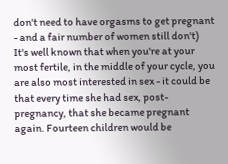don't need to have orgasms to get pregnant - and a fair number of women still don't) It's well known that when you're at your most fertile, in the middle of your cycle, you are also most interested in sex - it could be that every time she had sex, post-pregnancy, that she became pregnant again. Fourteen children would be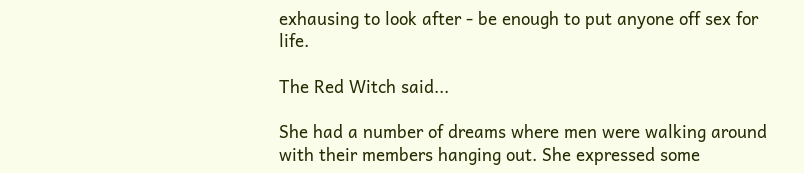exhausing to look after - be enough to put anyone off sex for life.

The Red Witch said...

She had a number of dreams where men were walking around with their members hanging out. She expressed some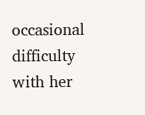occasional difficulty with her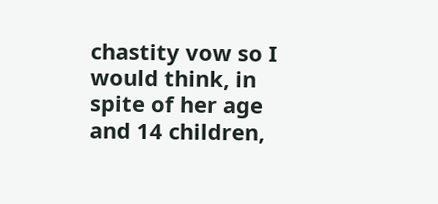chastity vow so I would think, in spite of her age and 14 children,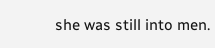she was still into men.